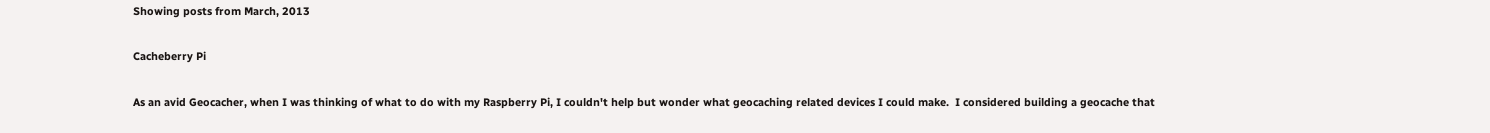Showing posts from March, 2013

Cacheberry Pi

As an avid Geocacher, when I was thinking of what to do with my Raspberry Pi, I couldn't help but wonder what geocaching related devices I could make.  I considered building a geocache that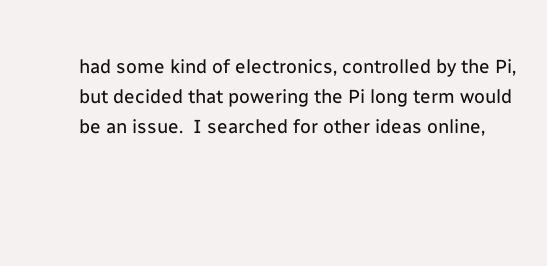had some kind of electronics, controlled by the Pi, but decided that powering the Pi long term would be an issue.  I searched for other ideas online,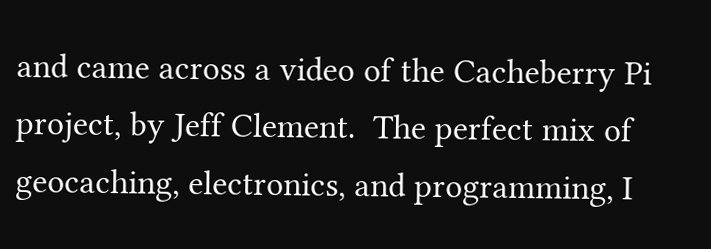and came across a video of the Cacheberry Pi project, by Jeff Clement.  The perfect mix of geocaching, electronics, and programming, I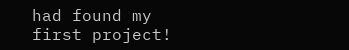had found my first project!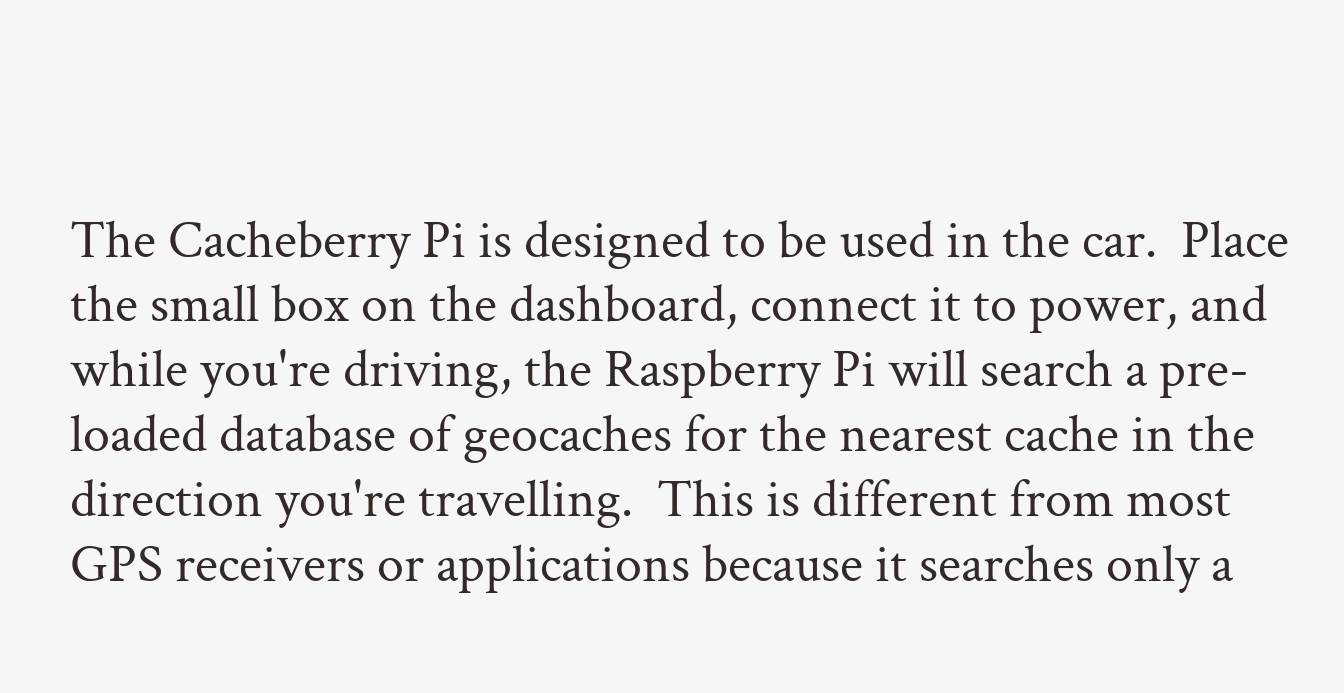The Cacheberry Pi is designed to be used in the car.  Place the small box on the dashboard, connect it to power, and while you're driving, the Raspberry Pi will search a pre-loaded database of geocaches for the nearest cache in the direction you're travelling.  This is different from most GPS receivers or applications because it searches only a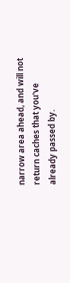narrow area ahead, and will not return caches that you've already passed by.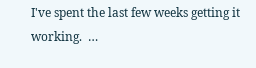I've spent the last few weeks getting it working.  …